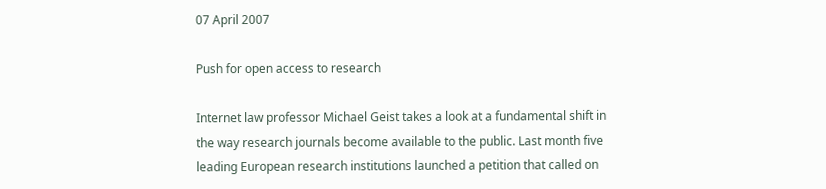07 April 2007

Push for open access to research

Internet law professor Michael Geist takes a look at a fundamental shift in the way research journals become available to the public. Last month five leading European research institutions launched a petition that called on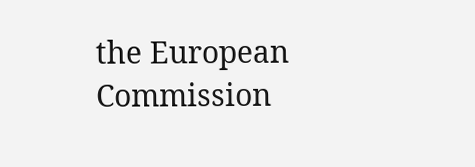the European Commission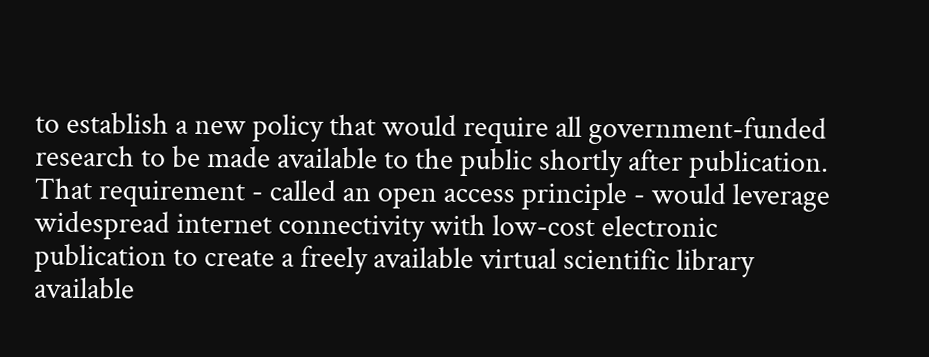to establish a new policy that would require all government-funded research to be made available to the public shortly after publication. That requirement - called an open access principle - would leverage widespread internet connectivity with low-cost electronic publication to create a freely available virtual scientific library available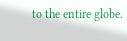to the entire globe.